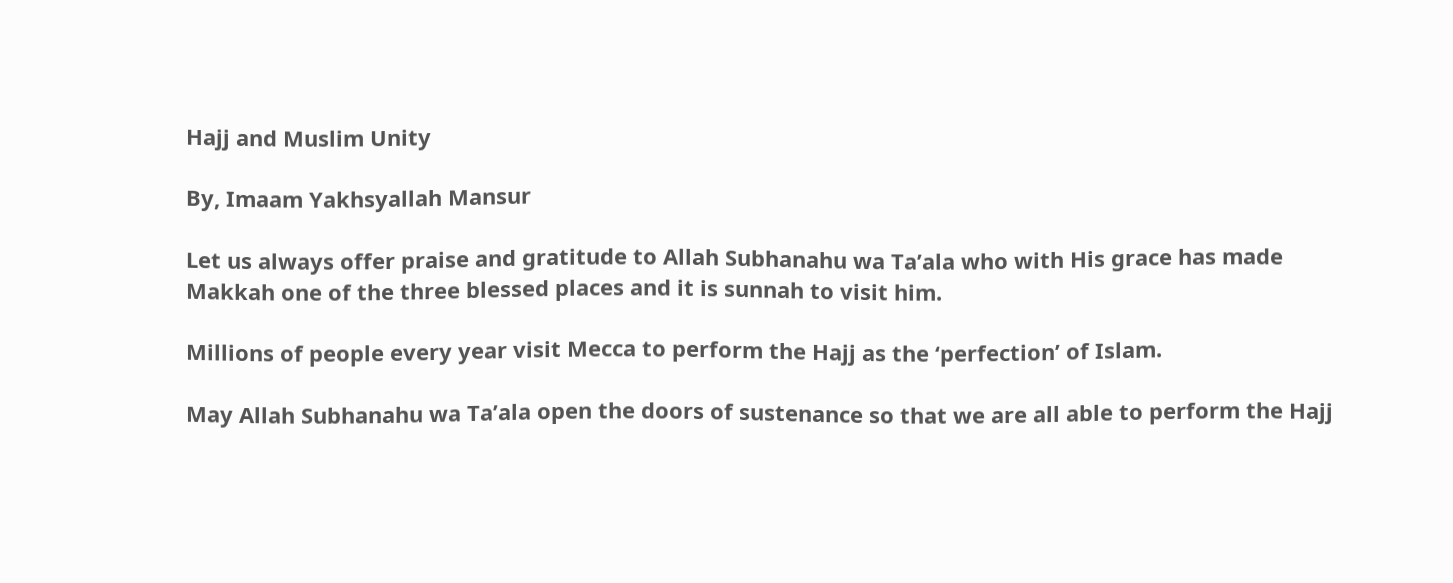Hajj and Muslim Unity

By, Imaam Yakhsyallah Mansur

Let us always offer praise and gratitude to Allah Subhanahu wa Ta’ala who with His grace has made Makkah one of the three blessed places and it is sunnah to visit him.

Millions of people every year visit Mecca to perform the Hajj as the ‘perfection’ of Islam.

May Allah Subhanahu wa Ta’ala open the doors of sustenance so that we are all able to perform the Hajj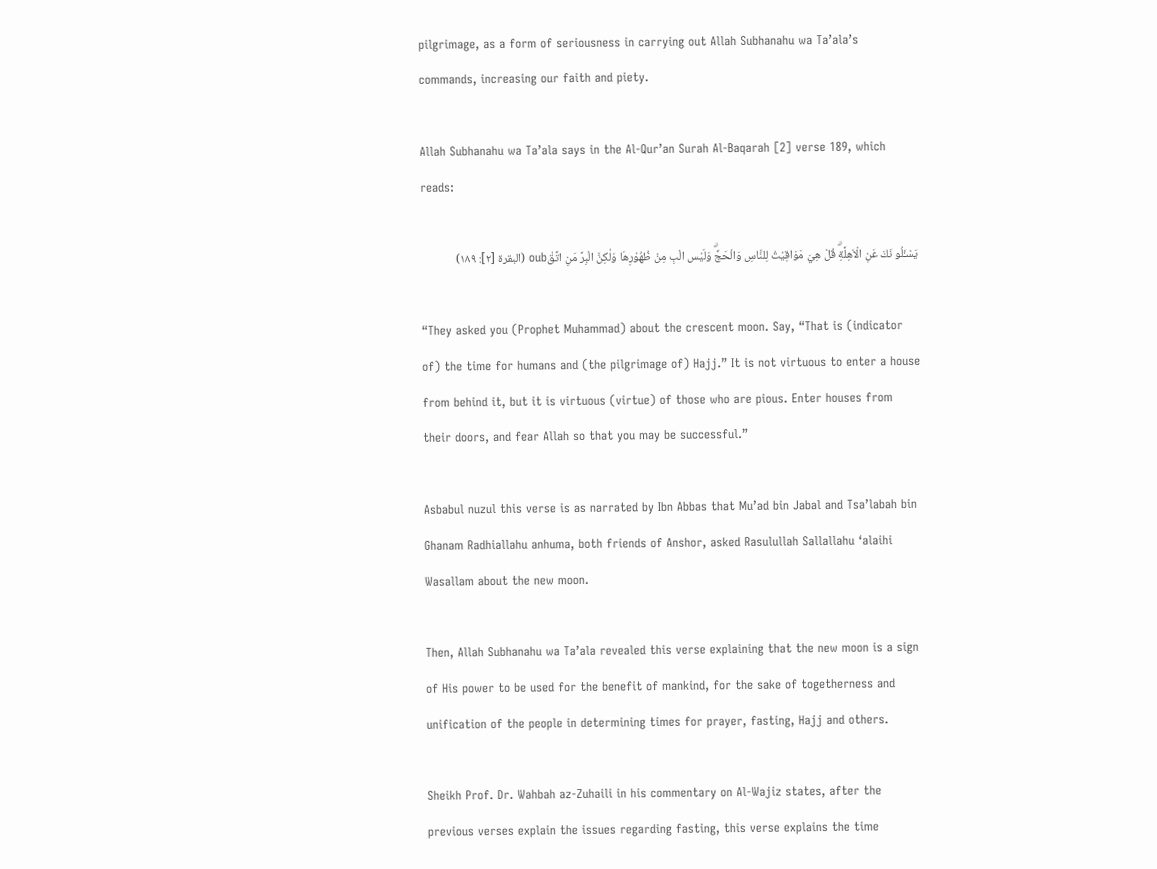pilgrimage, as a form of seriousness in carrying out Allah Subhanahu wa Ta’ala’s commands, increasing our faith and piety.

Allah Subhanahu wa Ta’ala says in the Al-Qur’an Surah Al-Baqarah [2] verse 189, which reads:

يَسْـَٔلُو نَكَ عَنِ الْاَهِلَّةِۗ قُلْ هِيَ مَوَاقِيْتُ لِلنَّاسِ وَالْحَجِّۗ وَلَيْس الْبِ مِنْ ظُهُوْرِهَا وَلٰكِنَّ الْبِرَّ مَنِ اتَّقٰoub (البقرة [٢]: ١٨٩)

“They asked you (Prophet Muhammad) about the crescent moon. Say, “That is (indicator of) the time for humans and (the pilgrimage of) Hajj.” It is not virtuous to enter a house from behind it, but it is virtuous (virtue) of those who are pious. Enter houses from their doors, and fear Allah so that you may be successful.”

Asbabul nuzul this verse is as narrated by Ibn Abbas that Mu’ad bin Jabal and Tsa’labah bin Ghanam Radhiallahu anhuma, both friends of Anshor, asked Rasulullah Sallallahu ‘alaihi Wasallam about the new moon.

Then, Allah Subhanahu wa Ta’ala revealed this verse explaining that the new moon is a sign of His power to be used for the benefit of mankind, for the sake of togetherness and unification of the people in determining times for prayer, fasting, Hajj and others.

Sheikh Prof. Dr. Wahbah az-Zuhaili in his commentary on Al-Wajiz states, after the previous verses explain the issues regarding fasting, this verse explains the time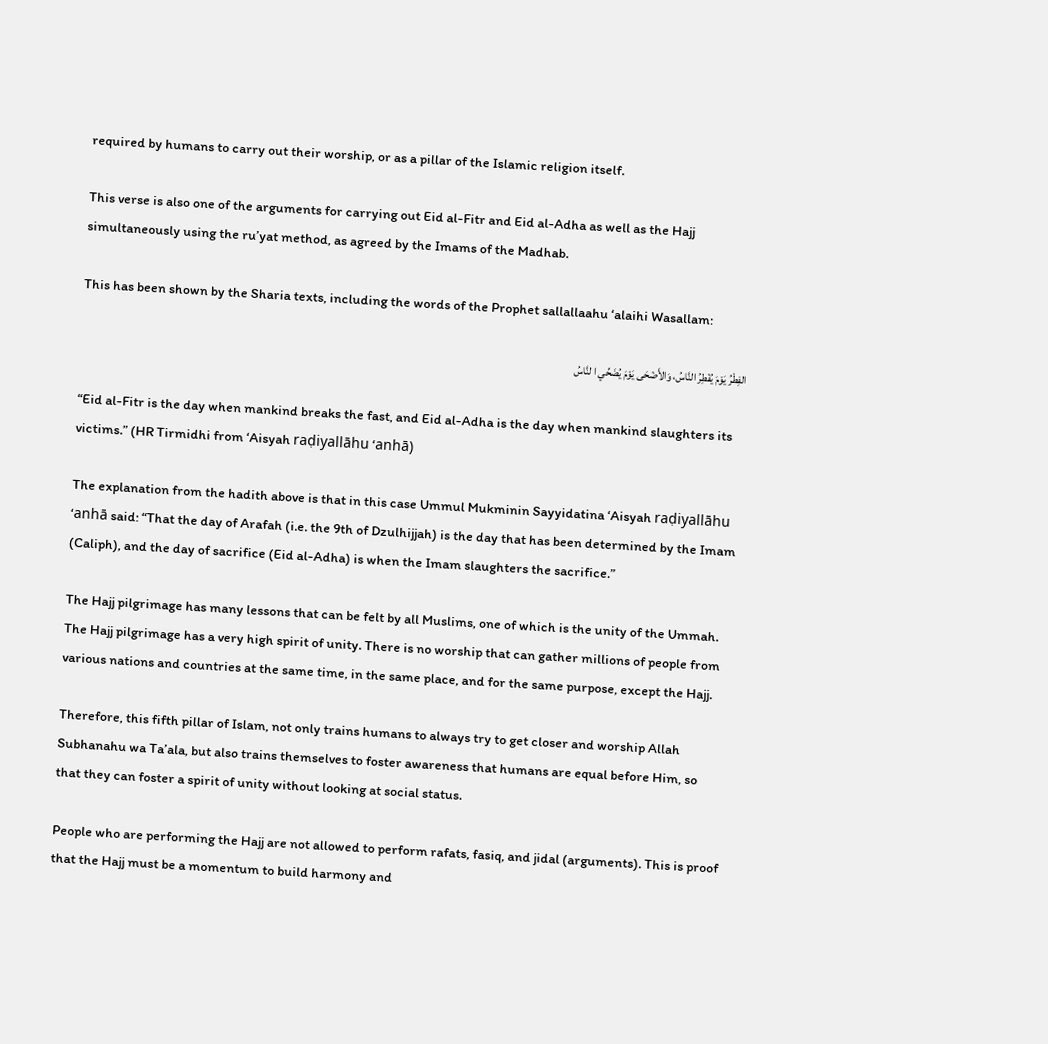required by humans to carry out their worship, or as a pillar of the Islamic religion itself.

This verse is also one of the arguments for carrying out Eid al-Fitr and Eid al-Adha as well as the Hajj simultaneously using the ru’yat method, as agreed by the Imams of the Madhab.

This has been shown by the Sharia texts, including the words of the Prophet sallallaahu ‘alaihi Wasallam:

الفِطْرُ يَوْمَ يُفْطِرُ النَّاسُ، وَالأَضْحَى يَوْمَ يُضَحِّي ا لنَّاسُ

“Eid al-Fitr is the day when mankind breaks the fast, and Eid al-Adha is the day when mankind slaughters its victims.” (HR Tirmidhi from ‘Aisyah raḍiyallāhu ‘anhā)

The explanation from the hadith above is that in this case Ummul Mukminin Sayyidatina ‘Aisyah raḍiyallāhu ‘anhā said: “That the day of Arafah (i.e. the 9th of Dzulhijjah) is the day that has been determined by the Imam (Caliph), and the day of sacrifice (Eid al-Adha) is when the Imam slaughters the sacrifice.”

The Hajj pilgrimage has many lessons that can be felt by all Muslims, one of which is the unity of the Ummah. The Hajj pilgrimage has a very high spirit of unity. There is no worship that can gather millions of people from various nations and countries at the same time, in the same place, and for the same purpose, except the Hajj.

Therefore, this fifth pillar of Islam, not only trains humans to always try to get closer and worship Allah Subhanahu wa Ta’ala, but also trains themselves to foster awareness that humans are equal before Him, so that they can foster a spirit of unity without looking at social status.

People who are performing the Hajj are not allowed to perform rafats, fasiq, and jidal (arguments). This is proof that the Hajj must be a momentum to build harmony and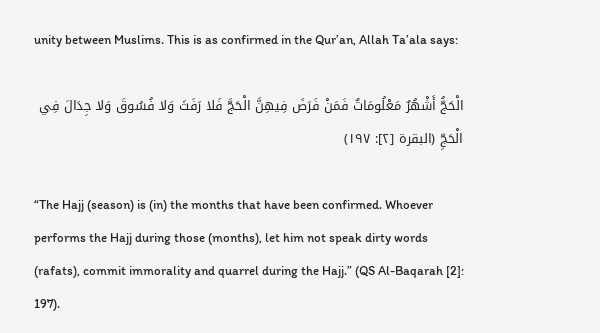unity between Muslims. This is as confirmed in the Qur’an, Allah Ta’ala says:

الْحَجُّ أَشْهُرٌ مَعْلُومَاتٌ فَمَنْ فَرَضَ فِيهِنَّ الْحَجَّ فَلا رَفَثَ وَلا فُسُوقَ وَلا جِدَالَ فِي الْحَجِّ (البقرة [٢]: ١٩٧)

“The Hajj (season) is (in) the months that have been confirmed. Whoever performs the Hajj during those (months), let him not speak dirty words (rafats), commit immorality and quarrel during the Hajj.” (QS Al-Baqarah [2]: 197).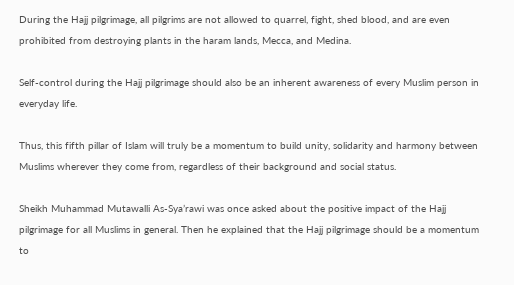During the Hajj pilgrimage, all pilgrims are not allowed to quarrel, fight, shed blood, and are even prohibited from destroying plants in the haram lands, Mecca, and Medina.

Self-control during the Hajj pilgrimage should also be an inherent awareness of every Muslim person in everyday life.

Thus, this fifth pillar of Islam will truly be a momentum to build unity, solidarity and harmony between Muslims wherever they come from, regardless of their background and social status.

Sheikh Muhammad Mutawalli As-Sya’rawi was once asked about the positive impact of the Hajj pilgrimage for all Muslims in general. Then he explained that the Hajj pilgrimage should be a momentum to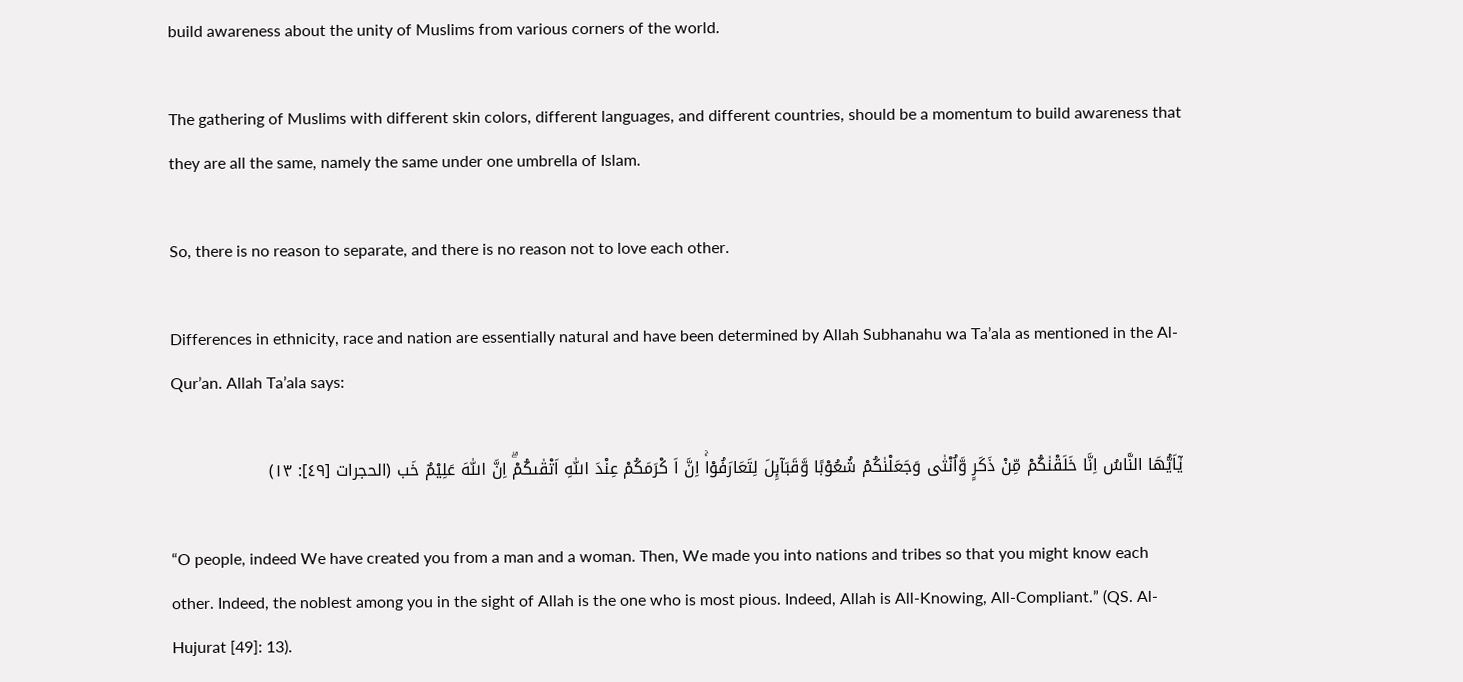build awareness about the unity of Muslims from various corners of the world.

The gathering of Muslims with different skin colors, different languages, and different countries, should be a momentum to build awareness that they are all the same, namely the same under one umbrella of Islam.

So, there is no reason to separate, and there is no reason not to love each other.

Differences in ethnicity, race and nation are essentially natural and have been determined by Allah Subhanahu wa Ta’ala as mentioned in the Al-Qur’an. Allah Ta’ala says:

يٰٓاَيُّهَا النَّاسُ اِنَّا خَلَقْنٰكُمْ مِّنْ ذَكَرٍ وَّاُنْثٰى وَجَعَلْنٰكُمْ شُعُوْبًا وَّقَبَاۤىِٕلَ لِتَعَارَفُوْاۚ اِنَّ اَ كْرَمَكُمْ عِنْدَ اللّٰهِ اَتْقٰىكُمْۗ اِنَّ اللّٰهَ عَلِيْمٌ خَب (الحجرات [٤٩]: ١٣)

“O people, indeed We have created you from a man and a woman. Then, We made you into nations and tribes so that you might know each other. Indeed, the noblest among you in the sight of Allah is the one who is most pious. Indeed, Allah is All-Knowing, All-Compliant.” (QS. Al-Hujurat [49]: 13).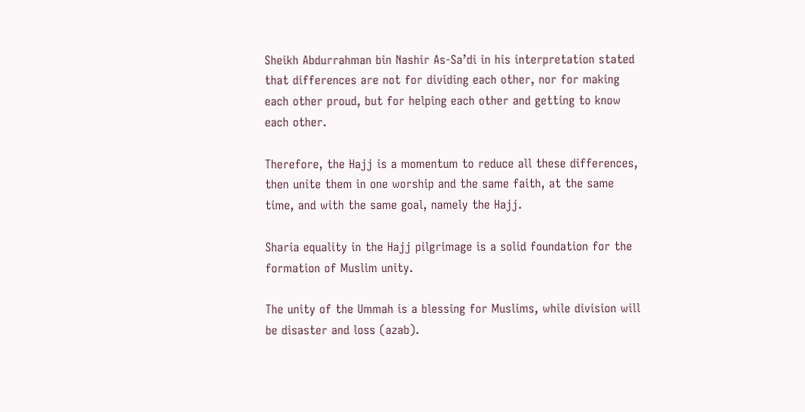Sheikh Abdurrahman bin Nashir As-Sa’di in his interpretation stated that differences are not for dividing each other, nor for making each other proud, but for helping each other and getting to know each other.

Therefore, the Hajj is a momentum to reduce all these differences, then unite them in one worship and the same faith, at the same time, and with the same goal, namely the Hajj.

Sharia equality in the Hajj pilgrimage is a solid foundation for the formation of Muslim unity.

The unity of the Ummah is a blessing for Muslims, while division will be disaster and loss (azab).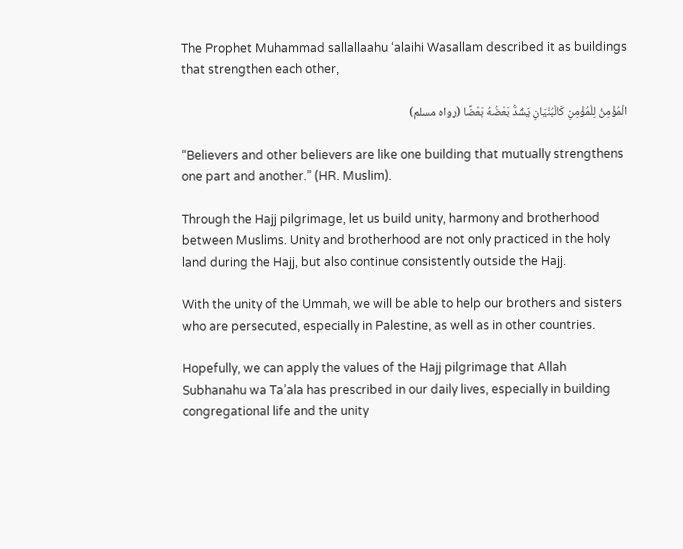The Prophet Muhammad sallallaahu ‘alaihi Wasallam described it as buildings that strengthen each other,

الْمُؤْمِنُ لِلْمُؤْمِنِ كَالْبُنْيَانِ يَشُدُّ بَعْضُهُ بَعْضًا (رواه مسلم)

“Believers and other believers are like one building that mutually strengthens one part and another.” (HR. Muslim).

Through the Hajj pilgrimage, let us build unity, harmony and brotherhood between Muslims. Unity and brotherhood are not only practiced in the holy land during the Hajj, but also continue consistently outside the Hajj.

With the unity of the Ummah, we will be able to help our brothers and sisters who are persecuted, especially in Palestine, as well as in other countries.

Hopefully, we can apply the values of the Hajj pilgrimage that Allah Subhanahu wa Ta’ala has prescribed in our daily lives, especially in building congregational life and the unity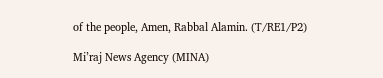of the people, Amen, Rabbal Alamin. (T/RE1/P2)

Mi’raj News Agency (MINA)